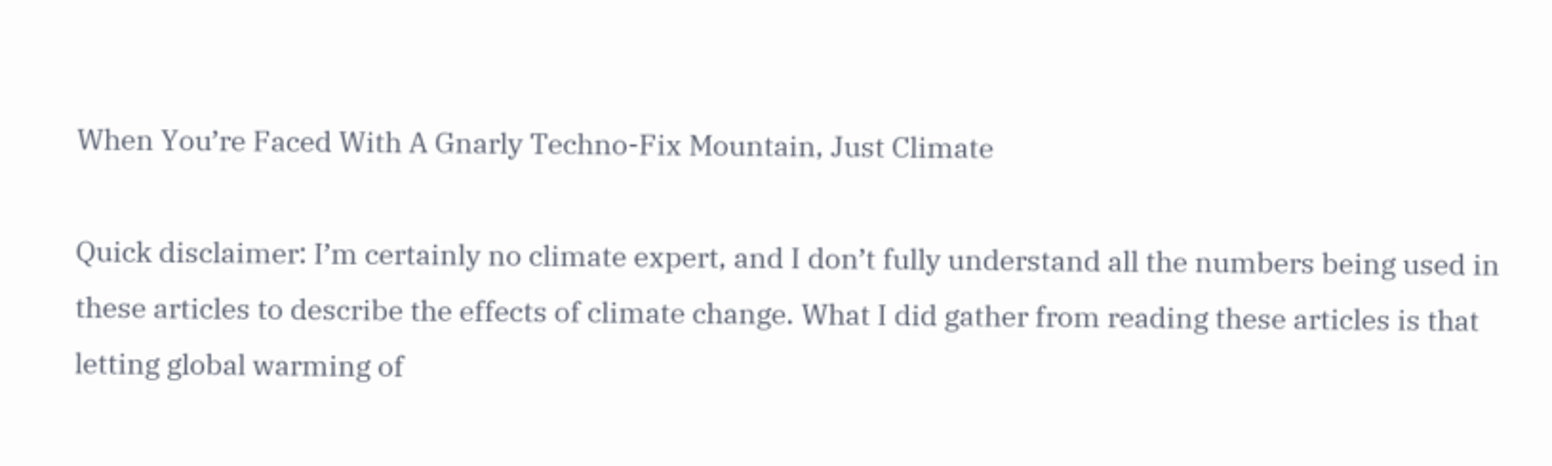When You’re Faced With A Gnarly Techno-Fix Mountain, Just Climate

Quick disclaimer: I’m certainly no climate expert, and I don’t fully understand all the numbers being used in these articles to describe the effects of climate change. What I did gather from reading these articles is that letting global warming of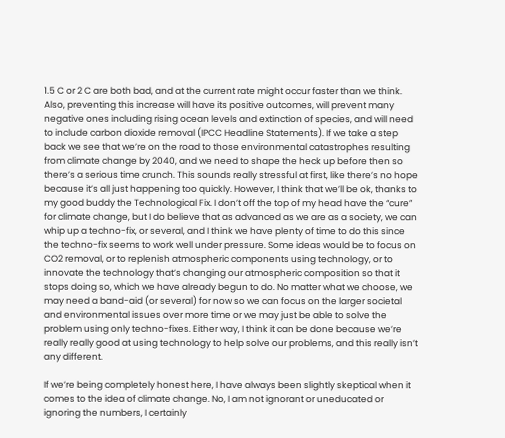1.5 C or 2 C are both bad, and at the current rate might occur faster than we think. Also, preventing this increase will have its positive outcomes, will prevent many negative ones including rising ocean levels and extinction of species, and will need to include carbon dioxide removal (IPCC Headline Statements). If we take a step back we see that we’re on the road to those environmental catastrophes resulting from climate change by 2040, and we need to shape the heck up before then so there’s a serious time crunch. This sounds really stressful at first, like there’s no hope because it’s all just happening too quickly. However, I think that we’ll be ok, thanks to my good buddy the Technological Fix. I don’t off the top of my head have the “cure” for climate change, but I do believe that as advanced as we are as a society, we can whip up a techno-fix, or several, and I think we have plenty of time to do this since the techno-fix seems to work well under pressure. Some ideas would be to focus on CO2 removal, or to replenish atmospheric components using technology, or to innovate the technology that’s changing our atmospheric composition so that it stops doing so, which we have already begun to do. No matter what we choose, we may need a band-aid (or several) for now so we can focus on the larger societal and environmental issues over more time or we may just be able to solve the problem using only techno-fixes. Either way, I think it can be done because we’re really really good at using technology to help solve our problems, and this really isn’t any different.

If we’re being completely honest here, I have always been slightly skeptical when it comes to the idea of climate change. No, I am not ignorant or uneducated or ignoring the numbers, I certainly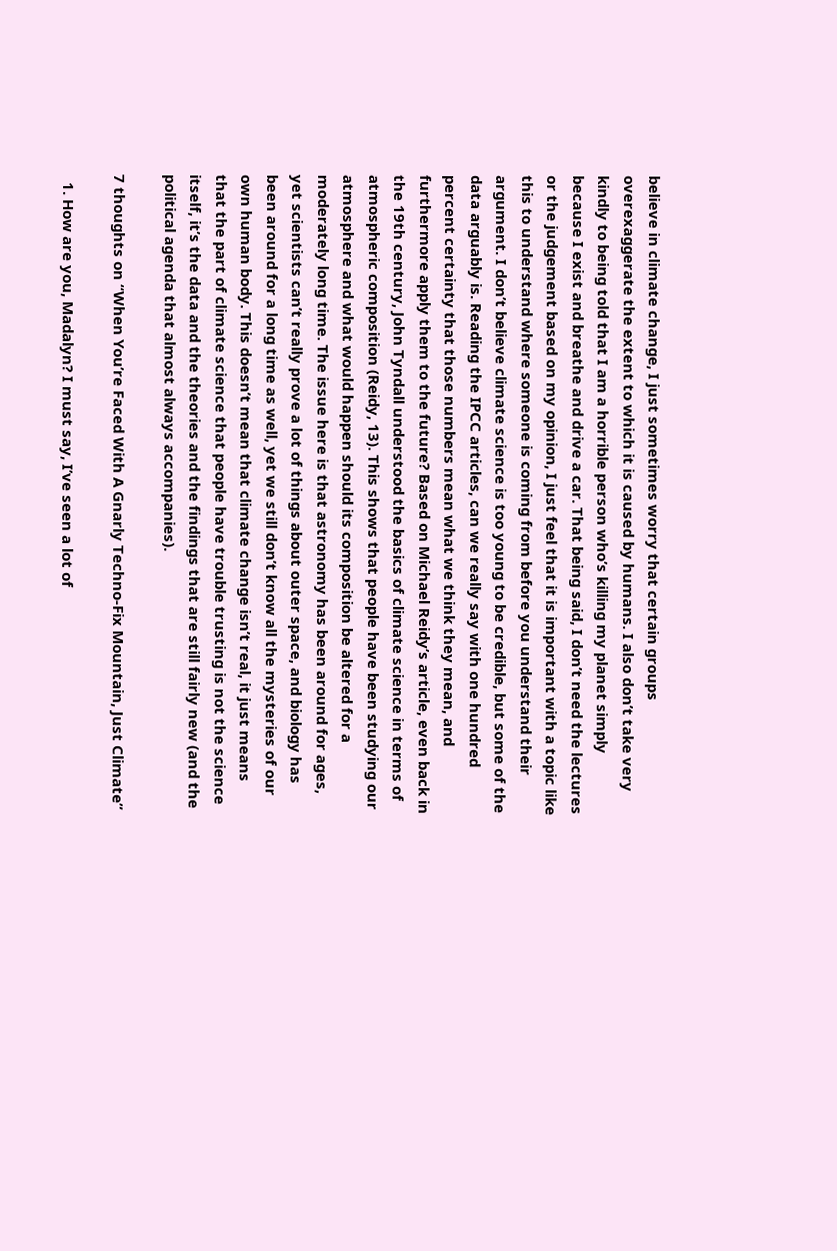believe in climate change, I just sometimes worry that certain groups overexaggerate the extent to which it is caused by humans. I also don’t take very kindly to being told that I am a horrible person who’s killing my planet simply because I exist and breathe and drive a car. That being said, I don’t need the lectures or the judgement based on my opinion, I just feel that it is important with a topic like this to understand where someone is coming from before you understand their argument. I don’t believe climate science is too young to be credible, but some of the data arguably is. Reading the IPCC articles, can we really say with one hundred percent certainty that those numbers mean what we think they mean, and furthermore apply them to the future? Based on Michael Reidy’s article, even back in the 19th century, John Tyndall understood the basics of climate science in terms of atmospheric composition (Reidy, 13). This shows that people have been studying our atmosphere and what would happen should its composition be altered for a moderately long time. The issue here is that astronomy has been around for ages, yet scientists can’t really prove a lot of things about outer space, and biology has been around for a long time as well, yet we still don’t know all the mysteries of our own human body. This doesn’t mean that climate change isn’t real, it just means that the part of climate science that people have trouble trusting is not the science itself, it’s the data and the theories and the findings that are still fairly new (and the political agenda that almost always accompanies).

7 thoughts on “When You’re Faced With A Gnarly Techno-Fix Mountain, Just Climate”

  1. How are you, Madalyn? I must say, I’ve seen a lot of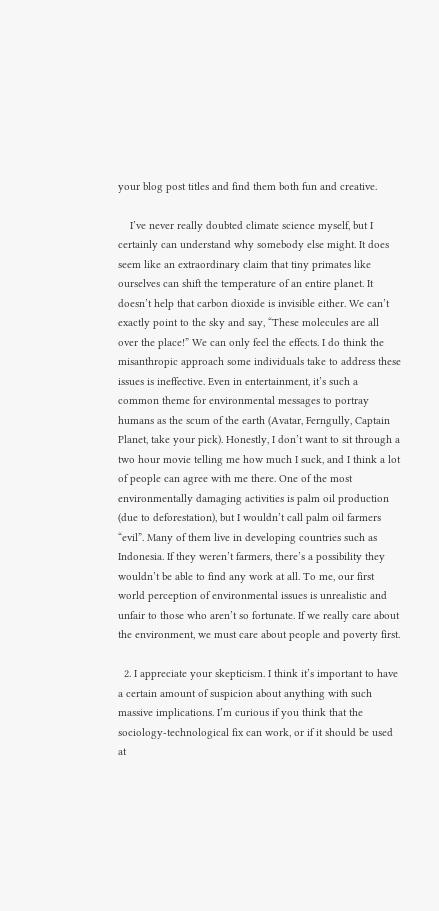your blog post titles and find them both fun and creative.

    I’ve never really doubted climate science myself, but I certainly can understand why somebody else might. It does seem like an extraordinary claim that tiny primates like ourselves can shift the temperature of an entire planet. It doesn’t help that carbon dioxide is invisible either. We can’t exactly point to the sky and say, “These molecules are all over the place!” We can only feel the effects. I do think the misanthropic approach some individuals take to address these issues is ineffective. Even in entertainment, it’s such a common theme for environmental messages to portray humans as the scum of the earth (Avatar, Ferngully, Captain Planet, take your pick). Honestly, I don’t want to sit through a two hour movie telling me how much I suck, and I think a lot of people can agree with me there. One of the most environmentally damaging activities is palm oil production (due to deforestation), but I wouldn’t call palm oil farmers “evil”. Many of them live in developing countries such as Indonesia. If they weren’t farmers, there’s a possibility they wouldn’t be able to find any work at all. To me, our first world perception of environmental issues is unrealistic and unfair to those who aren’t so fortunate. If we really care about the environment, we must care about people and poverty first.

  2. I appreciate your skepticism. I think it’s important to have a certain amount of suspicion about anything with such massive implications. I’m curious if you think that the sociology-technological fix can work, or if it should be used at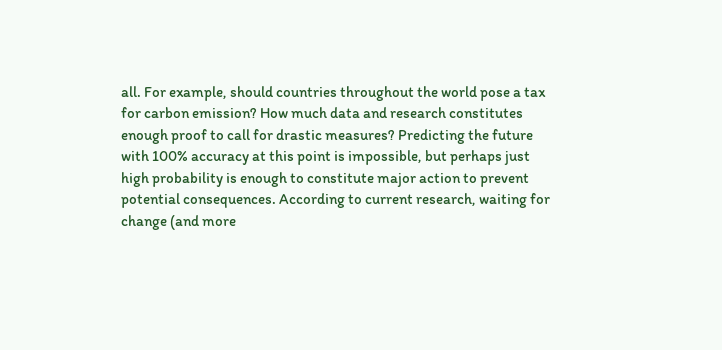all. For example, should countries throughout the world pose a tax for carbon emission? How much data and research constitutes enough proof to call for drastic measures? Predicting the future with 100% accuracy at this point is impossible, but perhaps just high probability is enough to constitute major action to prevent potential consequences. According to current research, waiting for change (and more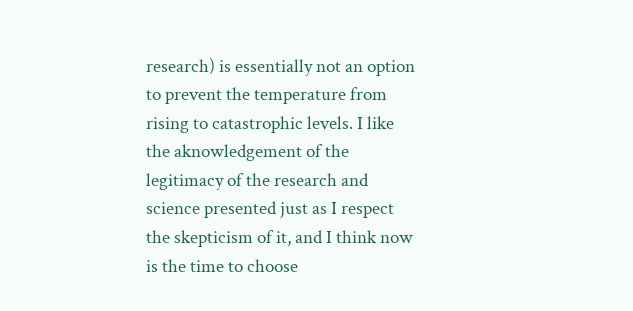research) is essentially not an option to prevent the temperature from rising to catastrophic levels. I like the aknowledgement of the legitimacy of the research and science presented just as I respect the skepticism of it, and I think now is the time to choose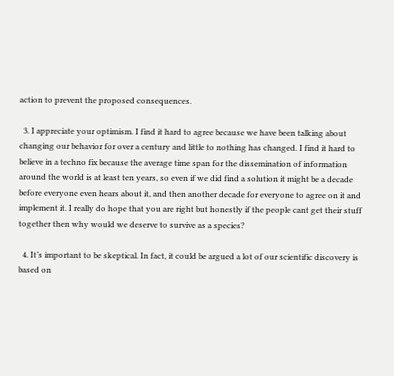action to prevent the proposed consequences.

  3. I appreciate your optimism. I find it hard to agree because we have been talking about changing our behavior for over a century and little to nothing has changed. I find it hard to believe in a techno fix because the average time span for the dissemination of information around the world is at least ten years, so even if we did find a solution it might be a decade before everyone even hears about it, and then another decade for everyone to agree on it and implement it. I really do hope that you are right but honestly if the people cant get their stuff together then why would we deserve to survive as a species?

  4. It’s important to be skeptical. In fact, it could be argued a lot of our scientific discovery is based on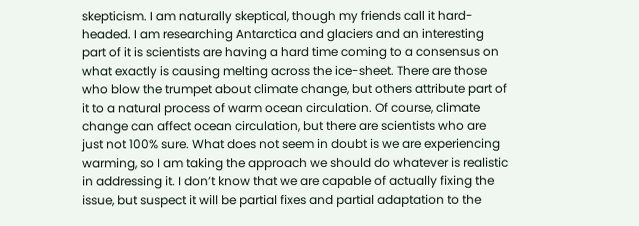skepticism. I am naturally skeptical, though my friends call it hard-headed. I am researching Antarctica and glaciers and an interesting part of it is scientists are having a hard time coming to a consensus on what exactly is causing melting across the ice-sheet. There are those who blow the trumpet about climate change, but others attribute part of it to a natural process of warm ocean circulation. Of course, climate change can affect ocean circulation, but there are scientists who are just not 100% sure. What does not seem in doubt is we are experiencing warming, so I am taking the approach we should do whatever is realistic in addressing it. I don’t know that we are capable of actually fixing the issue, but suspect it will be partial fixes and partial adaptation to the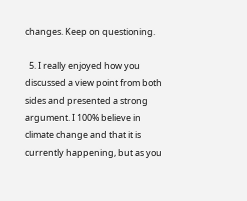changes. Keep on questioning.

  5. I really enjoyed how you discussed a view point from both sides and presented a strong argument. I 100% believe in climate change and that it is currently happening, but as you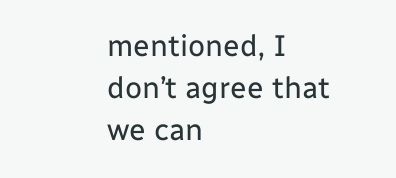mentioned, I don’t agree that we can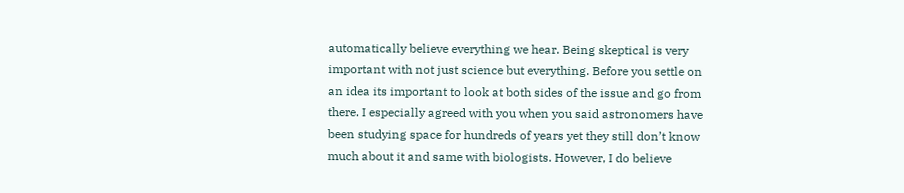automatically believe everything we hear. Being skeptical is very important with not just science but everything. Before you settle on an idea its important to look at both sides of the issue and go from there. I especially agreed with you when you said astronomers have been studying space for hundreds of years yet they still don’t know much about it and same with biologists. However, I do believe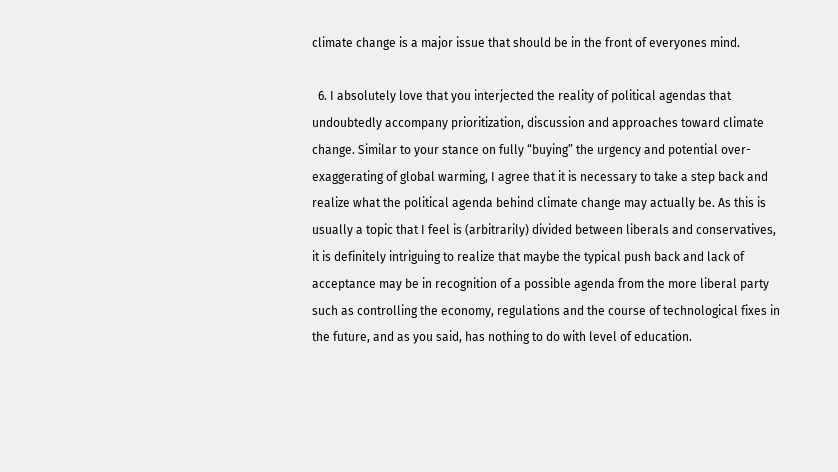climate change is a major issue that should be in the front of everyones mind.

  6. I absolutely love that you interjected the reality of political agendas that undoubtedly accompany prioritization, discussion and approaches toward climate change. Similar to your stance on fully “buying” the urgency and potential over-exaggerating of global warming, I agree that it is necessary to take a step back and realize what the political agenda behind climate change may actually be. As this is usually a topic that I feel is (arbitrarily) divided between liberals and conservatives, it is definitely intriguing to realize that maybe the typical push back and lack of acceptance may be in recognition of a possible agenda from the more liberal party such as controlling the economy, regulations and the course of technological fixes in the future, and as you said, has nothing to do with level of education.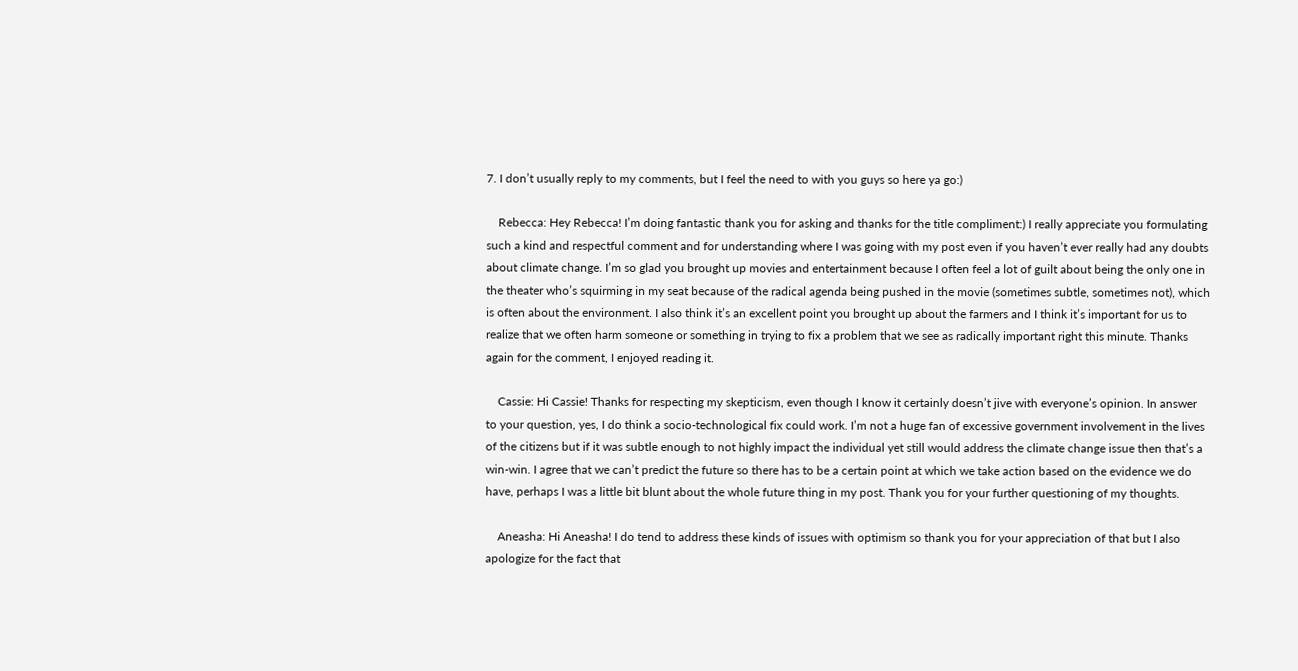7. I don’t usually reply to my comments, but I feel the need to with you guys so here ya go:)

    Rebecca: Hey Rebecca! I’m doing fantastic thank you for asking and thanks for the title compliment:) I really appreciate you formulating such a kind and respectful comment and for understanding where I was going with my post even if you haven’t ever really had any doubts about climate change. I’m so glad you brought up movies and entertainment because I often feel a lot of guilt about being the only one in the theater who’s squirming in my seat because of the radical agenda being pushed in the movie (sometimes subtle, sometimes not), which is often about the environment. I also think it’s an excellent point you brought up about the farmers and I think it’s important for us to realize that we often harm someone or something in trying to fix a problem that we see as radically important right this minute. Thanks again for the comment, I enjoyed reading it.

    Cassie: Hi Cassie! Thanks for respecting my skepticism, even though I know it certainly doesn’t jive with everyone’s opinion. In answer to your question, yes, I do think a socio-technological fix could work. I’m not a huge fan of excessive government involvement in the lives of the citizens but if it was subtle enough to not highly impact the individual yet still would address the climate change issue then that’s a win-win. I agree that we can’t predict the future so there has to be a certain point at which we take action based on the evidence we do have, perhaps I was a little bit blunt about the whole future thing in my post. Thank you for your further questioning of my thoughts.

    Aneasha: Hi Aneasha! I do tend to address these kinds of issues with optimism so thank you for your appreciation of that but I also apologize for the fact that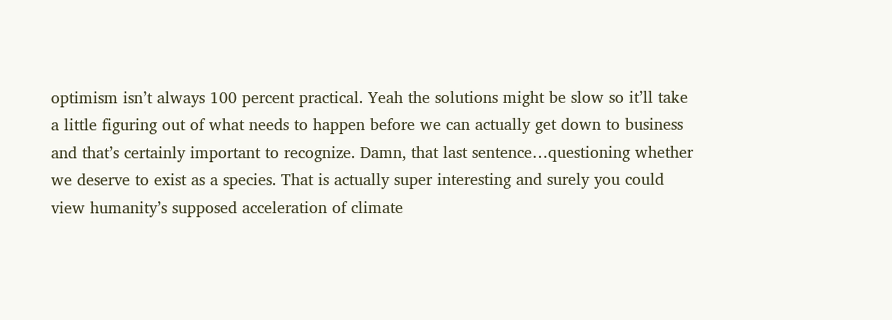optimism isn’t always 100 percent practical. Yeah the solutions might be slow so it’ll take a little figuring out of what needs to happen before we can actually get down to business and that’s certainly important to recognize. Damn, that last sentence…questioning whether we deserve to exist as a species. That is actually super interesting and surely you could view humanity’s supposed acceleration of climate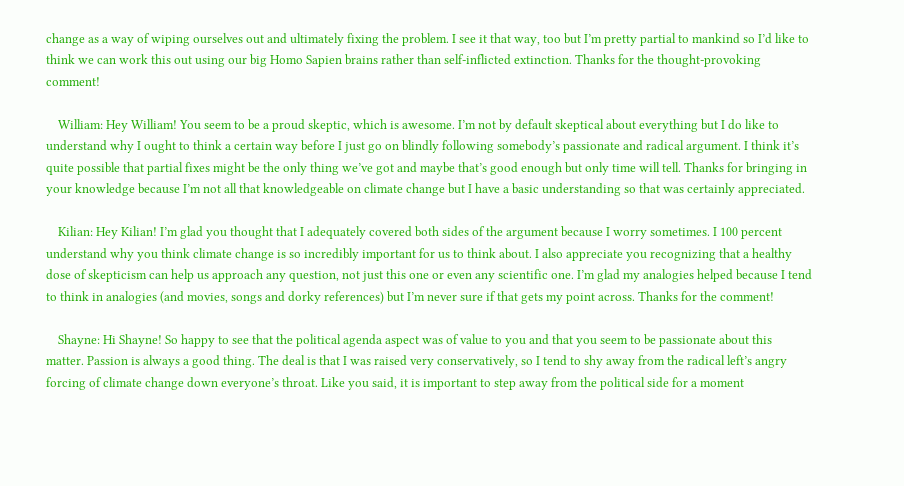change as a way of wiping ourselves out and ultimately fixing the problem. I see it that way, too but I’m pretty partial to mankind so I’d like to think we can work this out using our big Homo Sapien brains rather than self-inflicted extinction. Thanks for the thought-provoking comment!

    William: Hey William! You seem to be a proud skeptic, which is awesome. I’m not by default skeptical about everything but I do like to understand why I ought to think a certain way before I just go on blindly following somebody’s passionate and radical argument. I think it’s quite possible that partial fixes might be the only thing we’ve got and maybe that’s good enough but only time will tell. Thanks for bringing in your knowledge because I’m not all that knowledgeable on climate change but I have a basic understanding so that was certainly appreciated.

    Kilian: Hey Kilian! I’m glad you thought that I adequately covered both sides of the argument because I worry sometimes. I 100 percent understand why you think climate change is so incredibly important for us to think about. I also appreciate you recognizing that a healthy dose of skepticism can help us approach any question, not just this one or even any scientific one. I’m glad my analogies helped because I tend to think in analogies (and movies, songs and dorky references) but I’m never sure if that gets my point across. Thanks for the comment!

    Shayne: Hi Shayne! So happy to see that the political agenda aspect was of value to you and that you seem to be passionate about this matter. Passion is always a good thing. The deal is that I was raised very conservatively, so I tend to shy away from the radical left’s angry forcing of climate change down everyone’s throat. Like you said, it is important to step away from the political side for a moment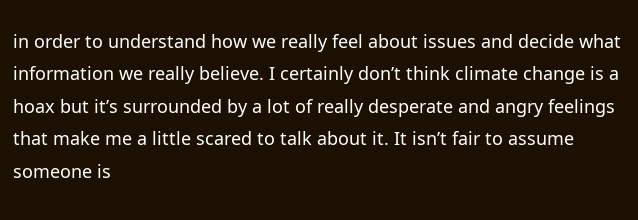in order to understand how we really feel about issues and decide what information we really believe. I certainly don’t think climate change is a hoax but it’s surrounded by a lot of really desperate and angry feelings that make me a little scared to talk about it. It isn’t fair to assume someone is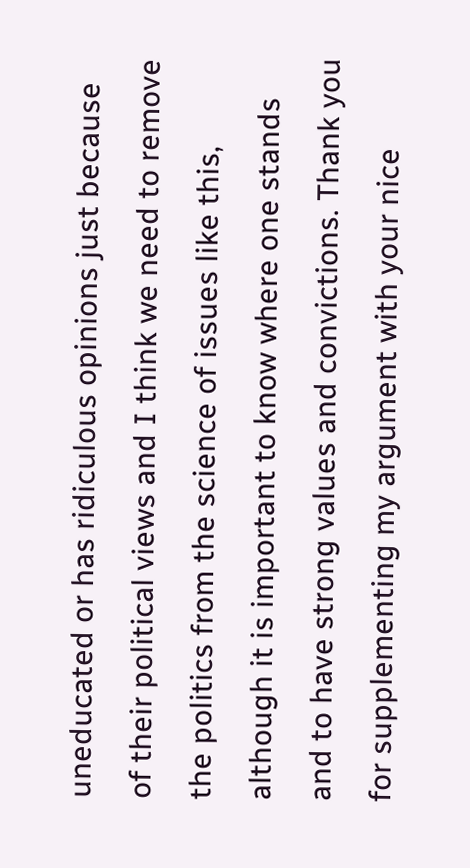uneducated or has ridiculous opinions just because of their political views and I think we need to remove the politics from the science of issues like this, although it is important to know where one stands and to have strong values and convictions. Thank you for supplementing my argument with your nice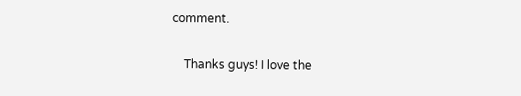comment.

    Thanks guys! I love the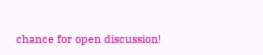chance for open discussion!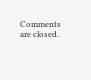Comments are closed.